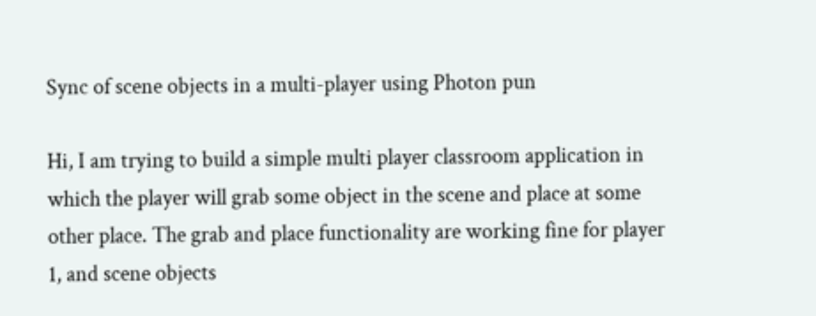Sync of scene objects in a multi-player using Photon pun

Hi, I am trying to build a simple multi player classroom application in which the player will grab some object in the scene and place at some other place. The grab and place functionality are working fine for player 1, and scene objects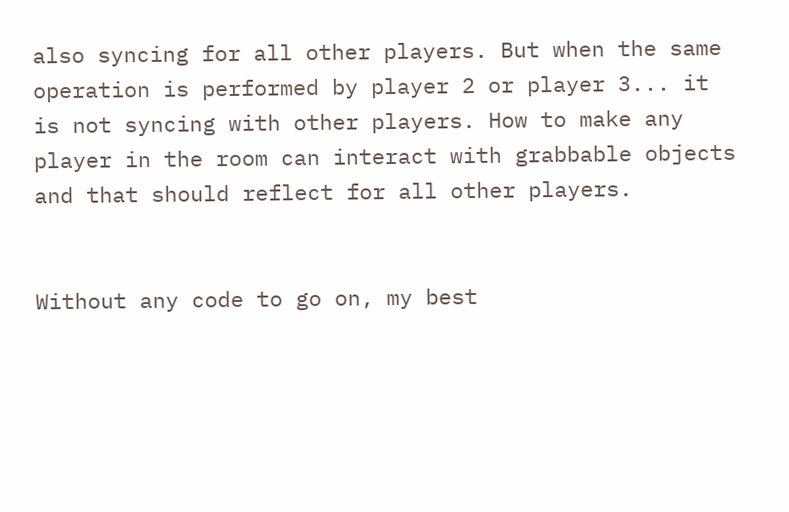also syncing for all other players. But when the same operation is performed by player 2 or player 3... it is not syncing with other players. How to make any player in the room can interact with grabbable objects and that should reflect for all other players.


Without any code to go on, my best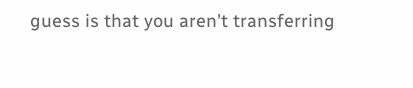guess is that you aren't transferring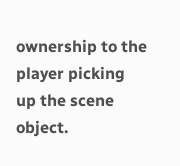ownership to the player picking up the scene object.